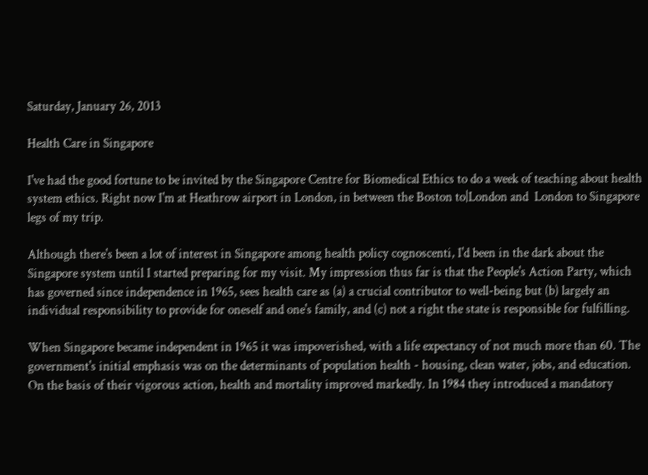Saturday, January 26, 2013

Health Care in Singapore

I've had the good fortune to be invited by the Singapore Centre for Biomedical Ethics to do a week of teaching about health system ethics. Right now I'm at Heathrow airport in London, in between the Boston to|London and  London to Singapore legs of my trip.

Although there's been a lot of interest in Singapore among health policy cognoscenti, I'd been in the dark about the Singapore system until I started preparing for my visit. My impression thus far is that the People's Action Party, which has governed since independence in 1965, sees health care as (a) a crucial contributor to well-being but (b) largely an individual responsibility to provide for oneself and one's family, and (c) not a right the state is responsible for fulfilling.

When Singapore became independent in 1965 it was impoverished, with a life expectancy of not much more than 60. The government's initial emphasis was on the determinants of population health - housing, clean water, jobs, and education. On the basis of their vigorous action, health and mortality improved markedly. In 1984 they introduced a mandatory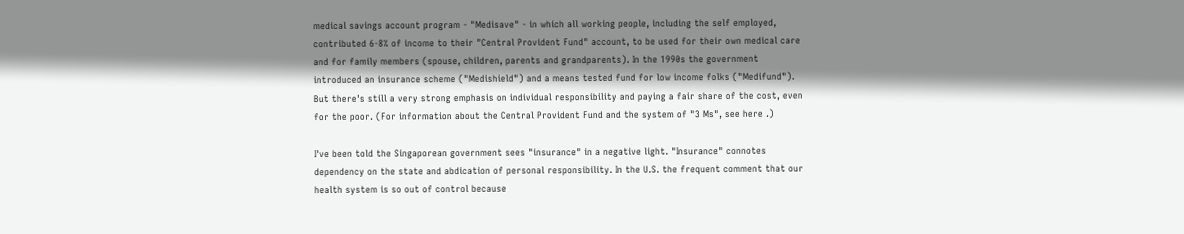medical savings account program - "Medisave" - in which all working people, including the self employed, contributed 6-8% of income to their "Central Provident Fund" account, to be used for their own medical care and for family members (spouse, children, parents and grandparents). In the 1990s the government introduced an insurance scheme ("Medishield") and a means tested fund for low income folks ("Medifund"). But there's still a very strong emphasis on individual responsibility and paying a fair share of the cost, even for the poor. (For information about the Central Provident Fund and the system of "3 Ms", see here .)

I've been told the Singaporean government sees "insurance" in a negative light. "Insurance" connotes dependency on the state and abdication of personal responsibility. In the U.S. the frequent comment that our health system is so out of control because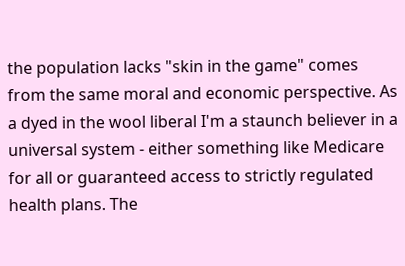the population lacks "skin in the game" comes from the same moral and economic perspective. As a dyed in the wool liberal I'm a staunch believer in a universal system - either something like Medicare for all or guaranteed access to strictly regulated health plans. The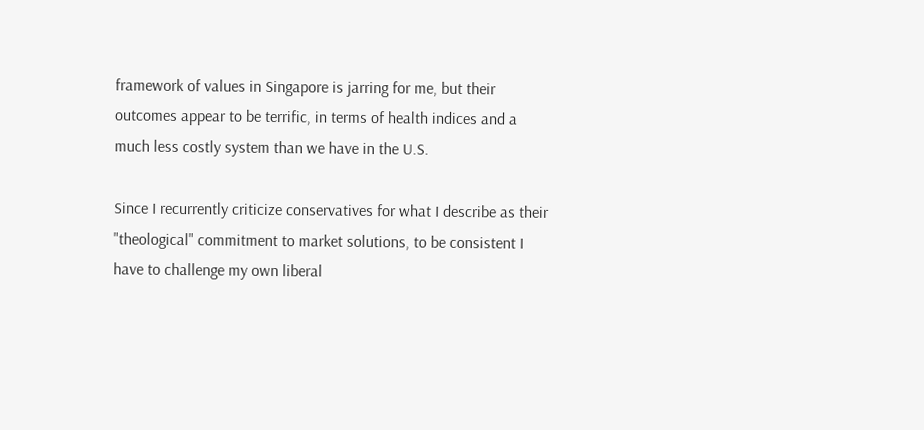framework of values in Singapore is jarring for me, but their outcomes appear to be terrific, in terms of health indices and a much less costly system than we have in the U.S.

Since I recurrently criticize conservatives for what I describe as their "theological" commitment to market solutions, to be consistent I have to challenge my own liberal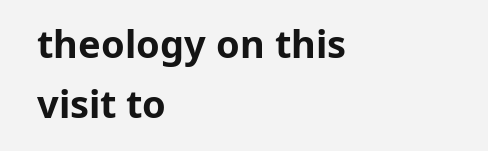theology on this visit to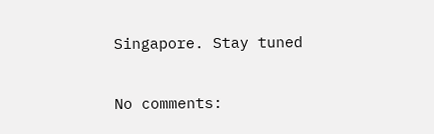Singapore. Stay tuned

No comments: